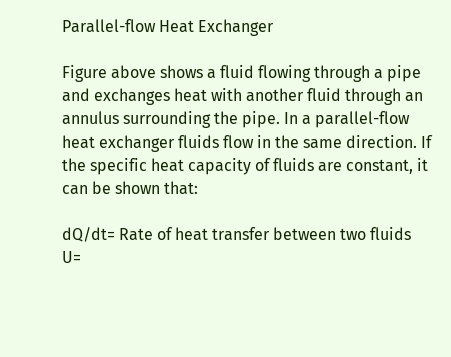Parallel-flow Heat Exchanger

Figure above shows a fluid flowing through a pipe and exchanges heat with another fluid through an annulus surrounding the pipe. In a parallel-flow heat exchanger fluids flow in the same direction. If the specific heat capacity of fluids are constant, it can be shown that:

dQ/dt= Rate of heat transfer between two fluids
U=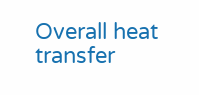Overall heat transfer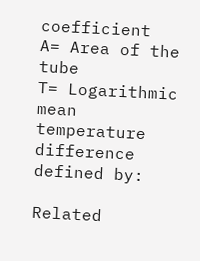coefficient
A= Area of the tube
T= Logarithmic mean temperature difference defined by:

Related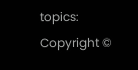topics:
Copyright ©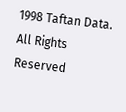1998 Taftan Data. All Rights Reserved